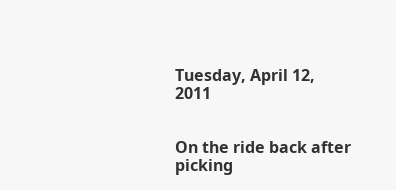Tuesday, April 12, 2011


On the ride back after picking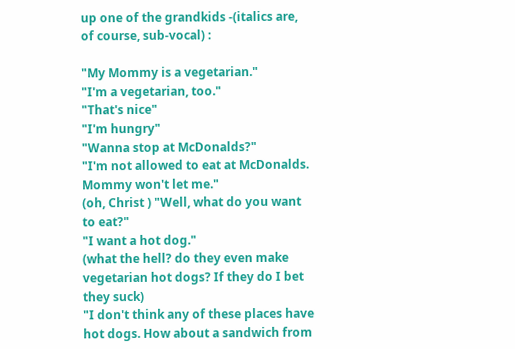up one of the grandkids -(italics are, of course, sub-vocal) :

"My Mommy is a vegetarian."
"I'm a vegetarian, too."
"That's nice"
"I'm hungry"
"Wanna stop at McDonalds?"
"I'm not allowed to eat at McDonalds. Mommy won't let me."
(oh, Christ ) "Well, what do you want to eat?"
"I want a hot dog."
(what the hell? do they even make vegetarian hot dogs? If they do I bet they suck)
"I don't think any of these places have hot dogs. How about a sandwich from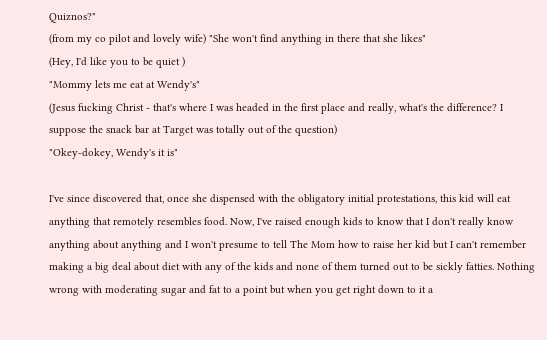Quiznos?"
(from my co pilot and lovely wife) "She won't find anything in there that she likes"
(Hey, I'd like you to be quiet )
"Mommy lets me eat at Wendy's"
(Jesus fucking Christ - that's where I was headed in the first place and really, what's the difference? I suppose the snack bar at Target was totally out of the question)
"Okey-dokey, Wendy's it is"

I've since discovered that, once she dispensed with the obligatory initial protestations, this kid will eat anything that remotely resembles food. Now, I've raised enough kids to know that I don't really know anything about anything and I won't presume to tell The Mom how to raise her kid but I can't remember making a big deal about diet with any of the kids and none of them turned out to be sickly fatties. Nothing wrong with moderating sugar and fat to a point but when you get right down to it a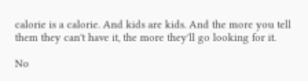calorie is a calorie. And kids are kids. And the more you tell them they can't have it, the more they'll go looking for it.

No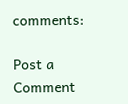comments:

Post a Comment